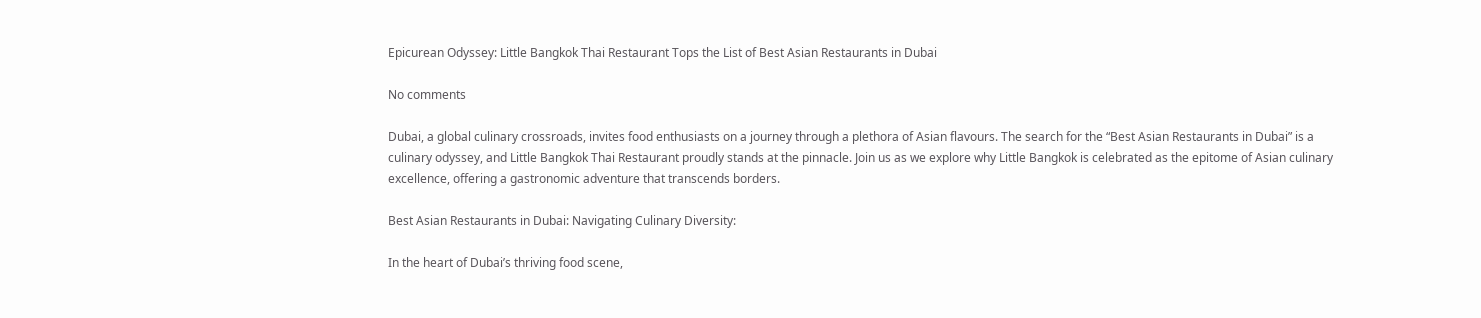Epicurean Odyssey: Little Bangkok Thai Restaurant Tops the List of Best Asian Restaurants in Dubai

No comments

Dubai, a global culinary crossroads, invites food enthusiasts on a journey through a plethora of Asian flavours. The search for the “Best Asian Restaurants in Dubai” is a culinary odyssey, and Little Bangkok Thai Restaurant proudly stands at the pinnacle. Join us as we explore why Little Bangkok is celebrated as the epitome of Asian culinary excellence, offering a gastronomic adventure that transcends borders.

Best Asian Restaurants in Dubai: Navigating Culinary Diversity:

In the heart of Dubai’s thriving food scene,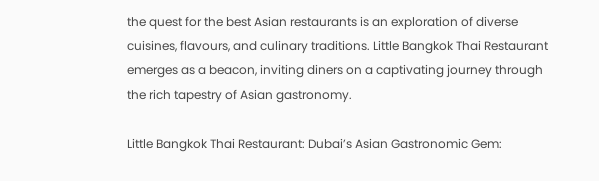the quest for the best Asian restaurants is an exploration of diverse cuisines, flavours, and culinary traditions. Little Bangkok Thai Restaurant emerges as a beacon, inviting diners on a captivating journey through the rich tapestry of Asian gastronomy.

Little Bangkok Thai Restaurant: Dubai’s Asian Gastronomic Gem: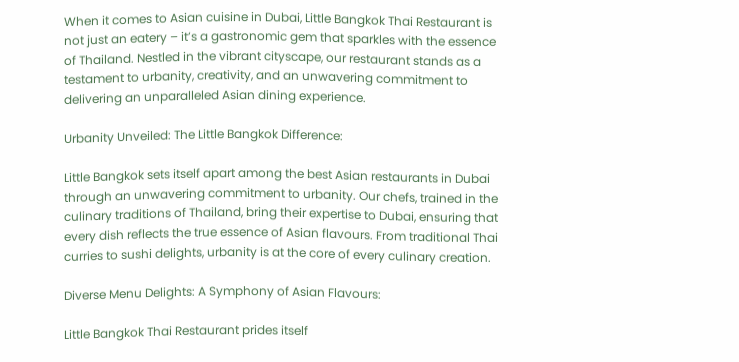When it comes to Asian cuisine in Dubai, Little Bangkok Thai Restaurant is not just an eatery – it’s a gastronomic gem that sparkles with the essence of Thailand. Nestled in the vibrant cityscape, our restaurant stands as a testament to urbanity, creativity, and an unwavering commitment to delivering an unparalleled Asian dining experience.

Urbanity Unveiled: The Little Bangkok Difference:

Little Bangkok sets itself apart among the best Asian restaurants in Dubai through an unwavering commitment to urbanity. Our chefs, trained in the culinary traditions of Thailand, bring their expertise to Dubai, ensuring that every dish reflects the true essence of Asian flavours. From traditional Thai curries to sushi delights, urbanity is at the core of every culinary creation.

Diverse Menu Delights: A Symphony of Asian Flavours:

Little Bangkok Thai Restaurant prides itself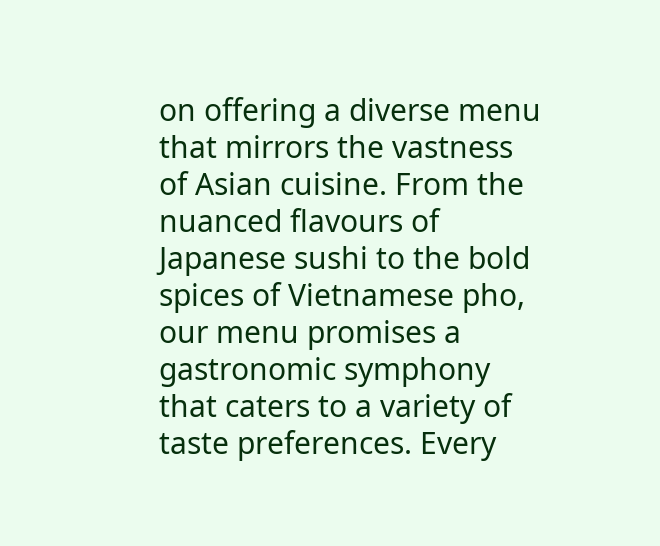on offering a diverse menu that mirrors the vastness of Asian cuisine. From the nuanced flavours of Japanese sushi to the bold spices of Vietnamese pho, our menu promises a gastronomic symphony that caters to a variety of taste preferences. Every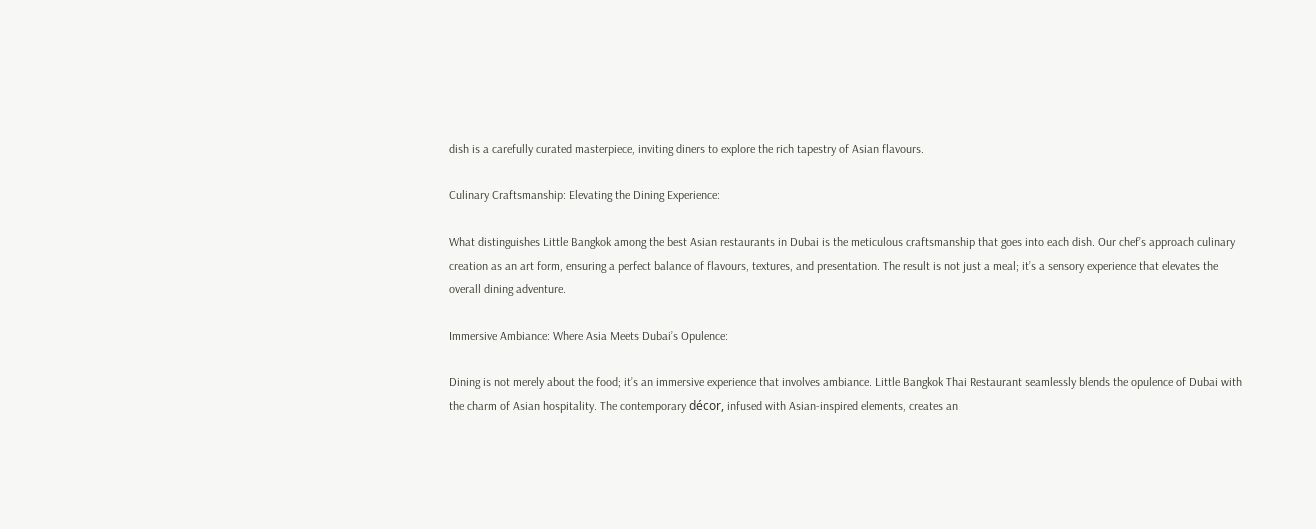dish is a carefully curated masterpiece, inviting diners to explore the rich tapestry of Asian flavours.

Culinary Craftsmanship: Elevating the Dining Experience:

What distinguishes Little Bangkok among the best Asian restaurants in Dubai is the meticulous craftsmanship that goes into each dish. Our chef’s approach culinary creation as an art form, ensuring a perfect balance of flavours, textures, and presentation. The result is not just a meal; it’s a sensory experience that elevates the overall dining adventure.

Immersive Ambiance: Where Asia Meets Dubai’s Opulence:

Dining is not merely about the food; it’s an immersive experience that involves ambiance. Little Bangkok Thai Restaurant seamlessly blends the opulence of Dubai with the charm of Asian hospitality. The contemporary décor, infused with Asian-inspired elements, creates an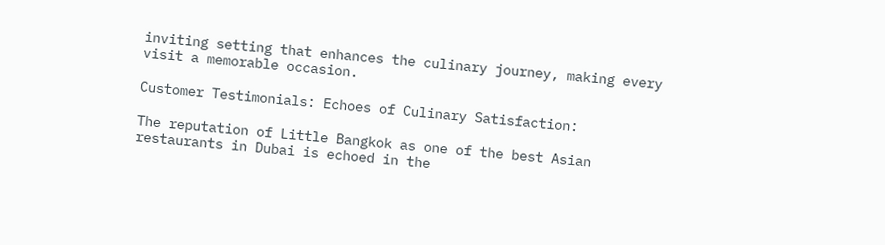inviting setting that enhances the culinary journey, making every visit a memorable occasion.

Customer Testimonials: Echoes of Culinary Satisfaction:

The reputation of Little Bangkok as one of the best Asian restaurants in Dubai is echoed in the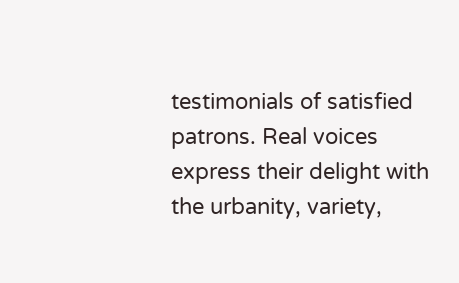testimonials of satisfied patrons. Real voices express their delight with the urbanity, variety,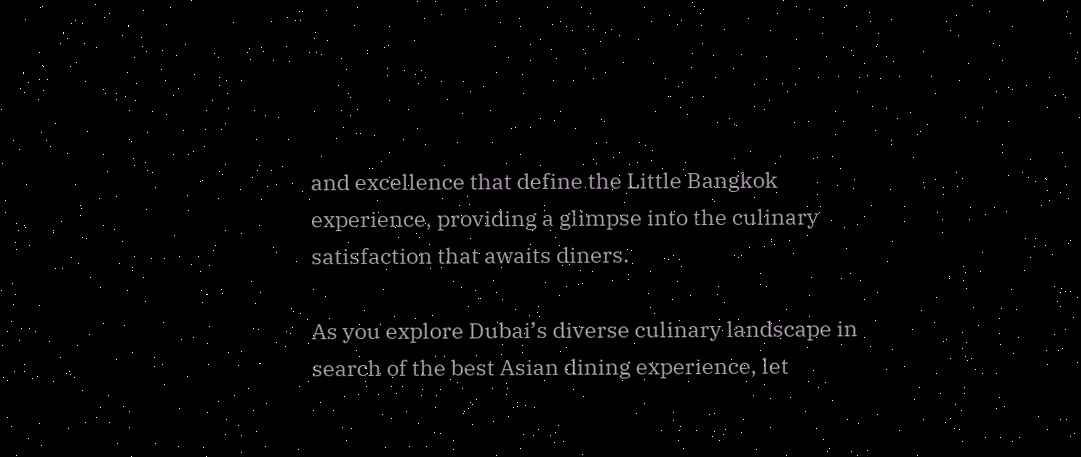and excellence that define the Little Bangkok experience, providing a glimpse into the culinary satisfaction that awaits diners.

As you explore Dubai’s diverse culinary landscape in search of the best Asian dining experience, let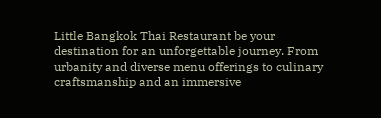Little Bangkok Thai Restaurant be your destination for an unforgettable journey. From urbanity and diverse menu offerings to culinary craftsmanship and an immersive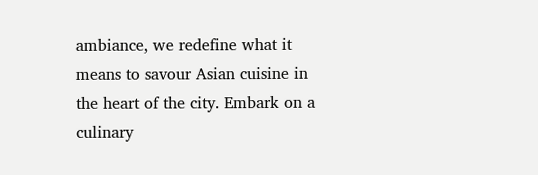ambiance, we redefine what it means to savour Asian cuisine in the heart of the city. Embark on a culinary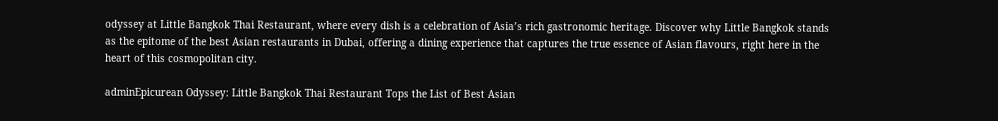odyssey at Little Bangkok Thai Restaurant, where every dish is a celebration of Asia’s rich gastronomic heritage. Discover why Little Bangkok stands as the epitome of the best Asian restaurants in Dubai, offering a dining experience that captures the true essence of Asian flavours, right here in the heart of this cosmopolitan city.

adminEpicurean Odyssey: Little Bangkok Thai Restaurant Tops the List of Best Asian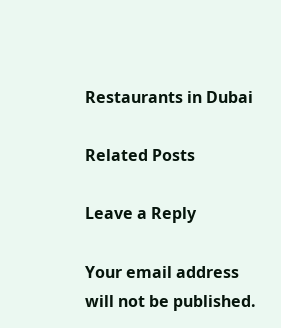Restaurants in Dubai

Related Posts

Leave a Reply

Your email address will not be published.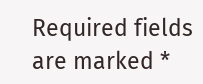Required fields are marked *